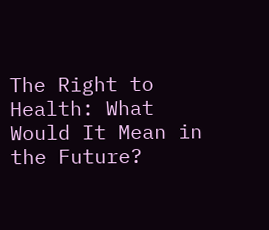The Right to Health: What Would It Mean in the Future?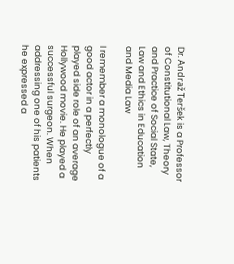Dr. Andraž Teršek is a Professor of Constitutional Law, Theory and Practice of Social State, Law and Ethics in Education and Media Law

I remember a monologue of a good actor in a perfectly played side role of an average Hollywood movie. He played a successful surgeon. When addressing one of his patients he expressed a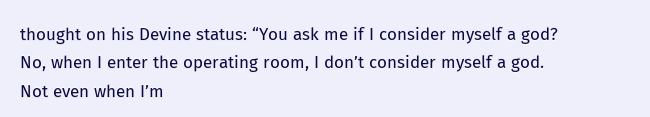thought on his Devine status: “You ask me if I consider myself a god? No, when I enter the operating room, I don’t consider myself a god. Not even when I’m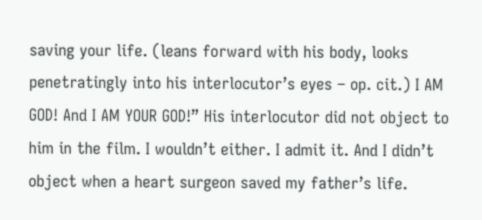saving your life. (leans forward with his body, looks penetratingly into his interlocutor’s eyes – op. cit.) I AM GOD! And I AM YOUR GOD!” His interlocutor did not object to him in the film. I wouldn’t either. I admit it. And I didn’t object when a heart surgeon saved my father’s life.